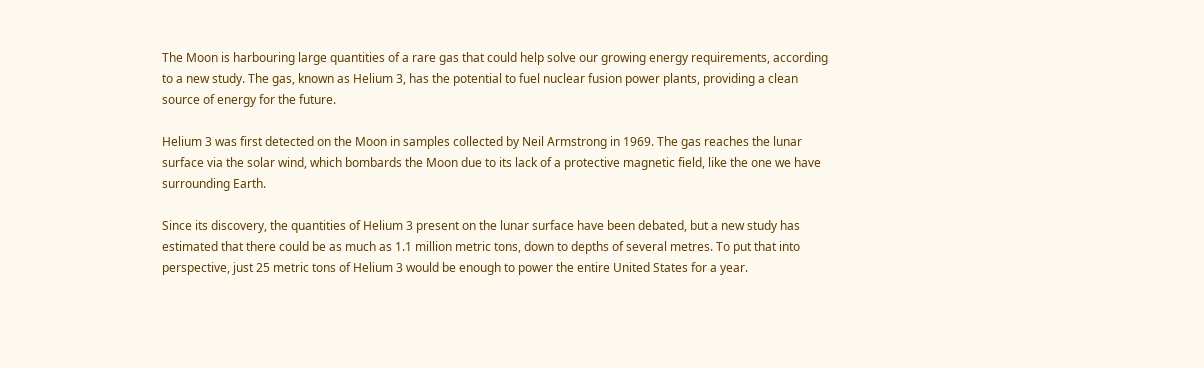The Moon is harbouring large quantities of a rare gas that could help solve our growing energy requirements, according to a new study. The gas, known as Helium 3, has the potential to fuel nuclear fusion power plants, providing a clean source of energy for the future.

Helium 3 was first detected on the Moon in samples collected by Neil Armstrong in 1969. The gas reaches the lunar surface via the solar wind, which bombards the Moon due to its lack of a protective magnetic field, like the one we have surrounding Earth.

Since its discovery, the quantities of Helium 3 present on the lunar surface have been debated, but a new study has estimated that there could be as much as 1.1 million metric tons, down to depths of several metres. To put that into perspective, just 25 metric tons of Helium 3 would be enough to power the entire United States for a year.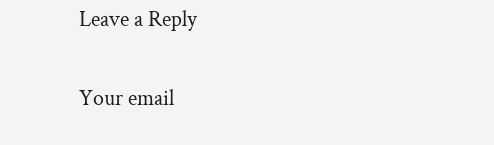Leave a Reply

Your email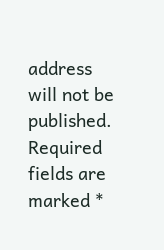address will not be published. Required fields are marked *